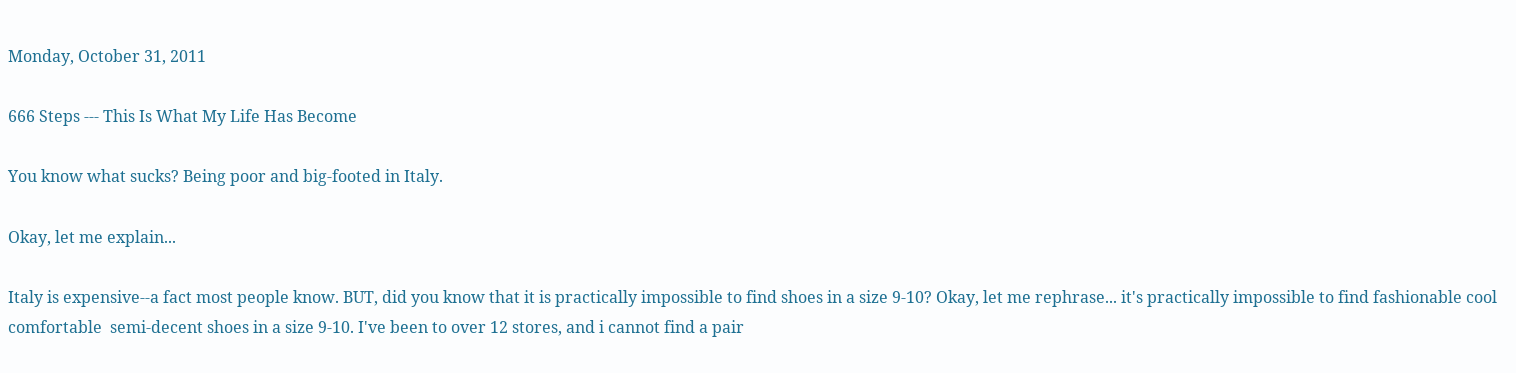Monday, October 31, 2011

666 Steps --- This Is What My Life Has Become

You know what sucks? Being poor and big-footed in Italy.

Okay, let me explain...

Italy is expensive--a fact most people know. BUT, did you know that it is practically impossible to find shoes in a size 9-10? Okay, let me rephrase... it's practically impossible to find fashionable cool comfortable  semi-decent shoes in a size 9-10. I've been to over 12 stores, and i cannot find a pair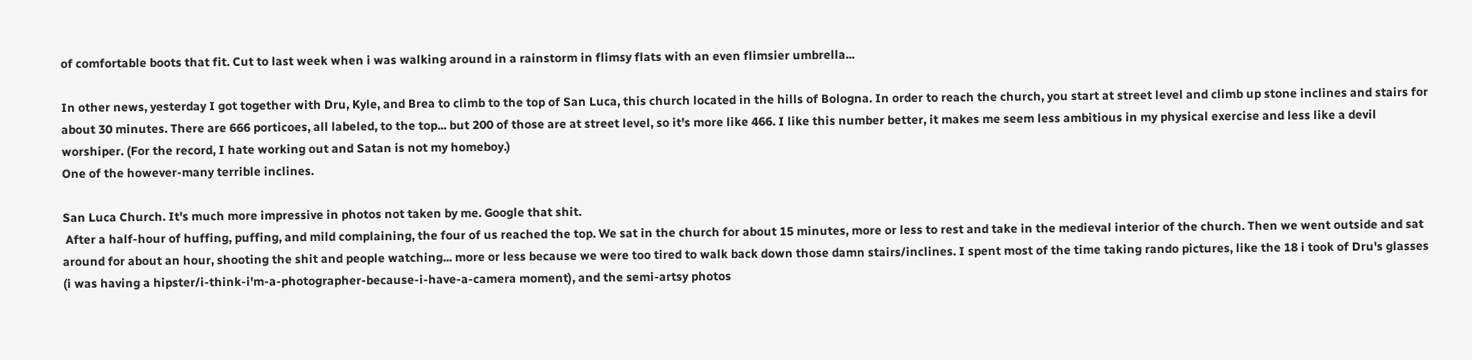of comfortable boots that fit. Cut to last week when i was walking around in a rainstorm in flimsy flats with an even flimsier umbrella...

In other news, yesterday I got together with Dru, Kyle, and Brea to climb to the top of San Luca, this church located in the hills of Bologna. In order to reach the church, you start at street level and climb up stone inclines and stairs for about 30 minutes. There are 666 porticoes, all labeled, to the top... but 200 of those are at street level, so it's more like 466. I like this number better, it makes me seem less ambitious in my physical exercise and less like a devil worshiper. (For the record, I hate working out and Satan is not my homeboy.)
One of the however-many terrible inclines.

San Luca Church. It's much more impressive in photos not taken by me. Google that shit.
 After a half-hour of huffing, puffing, and mild complaining, the four of us reached the top. We sat in the church for about 15 minutes, more or less to rest and take in the medieval interior of the church. Then we went outside and sat around for about an hour, shooting the shit and people watching... more or less because we were too tired to walk back down those damn stairs/inclines. I spent most of the time taking rando pictures, like the 18 i took of Dru's glasses (i was having a hipster/i-think-i'm-a-photographer-because-i-have-a-camera moment), and the semi-artsy photos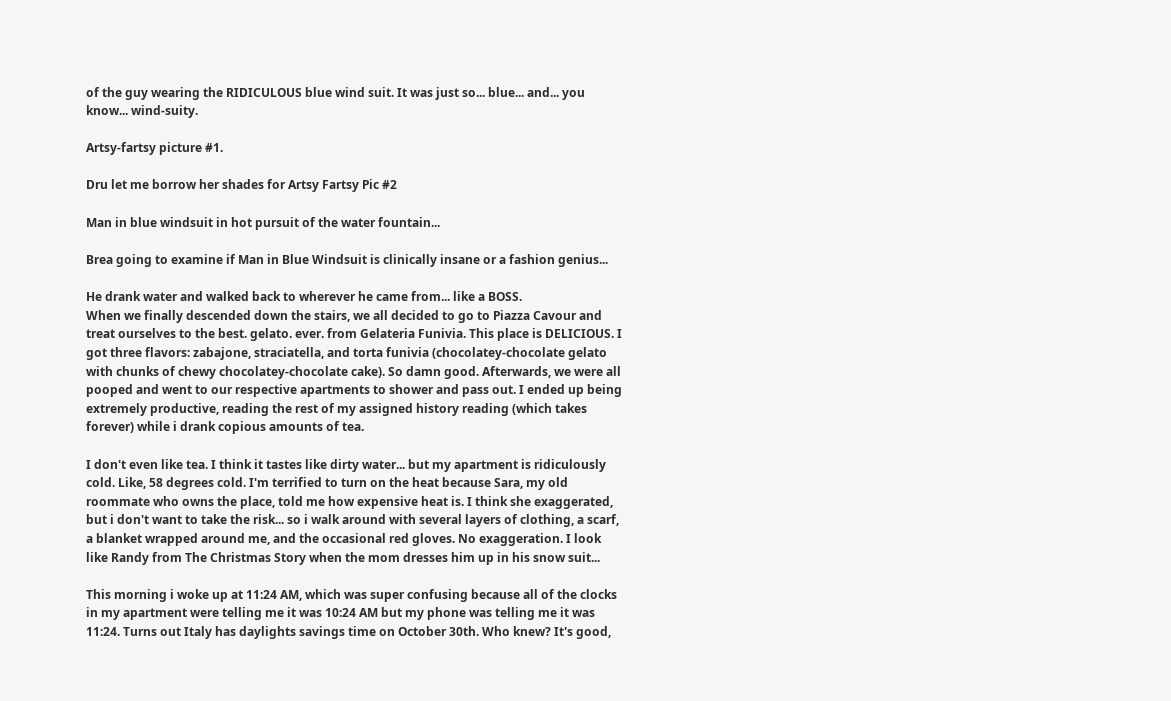of the guy wearing the RIDICULOUS blue wind suit. It was just so... blue... and... you know... wind-suity.

Artsy-fartsy picture #1.

Dru let me borrow her shades for Artsy Fartsy Pic #2

Man in blue windsuit in hot pursuit of the water fountain...

Brea going to examine if Man in Blue Windsuit is clinically insane or a fashion genius...

He drank water and walked back to wherever he came from... like a BOSS.
When we finally descended down the stairs, we all decided to go to Piazza Cavour and treat ourselves to the best. gelato. ever. from Gelateria Funivia. This place is DELICIOUS. I got three flavors: zabajone, straciatella, and torta funivia (chocolatey-chocolate gelato with chunks of chewy chocolatey-chocolate cake). So damn good. Afterwards, we were all pooped and went to our respective apartments to shower and pass out. I ended up being extremely productive, reading the rest of my assigned history reading (which takes forever) while i drank copious amounts of tea.

I don't even like tea. I think it tastes like dirty water... but my apartment is ridiculously cold. Like, 58 degrees cold. I'm terrified to turn on the heat because Sara, my old roommate who owns the place, told me how expensive heat is. I think she exaggerated, but i don't want to take the risk... so i walk around with several layers of clothing, a scarf, a blanket wrapped around me, and the occasional red gloves. No exaggeration. I look like Randy from The Christmas Story when the mom dresses him up in his snow suit...

This morning i woke up at 11:24 AM, which was super confusing because all of the clocks in my apartment were telling me it was 10:24 AM but my phone was telling me it was 11:24. Turns out Italy has daylights savings time on October 30th. Who knew? It's good,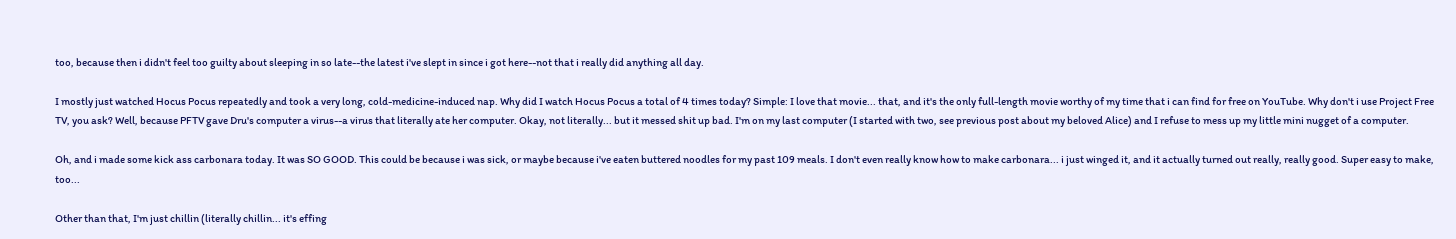too, because then i didn't feel too guilty about sleeping in so late--the latest i've slept in since i got here--not that i really did anything all day.

I mostly just watched Hocus Pocus repeatedly and took a very long, cold-medicine-induced nap. Why did I watch Hocus Pocus a total of 4 times today? Simple: I love that movie... that, and it's the only full-length movie worthy of my time that i can find for free on YouTube. Why don't i use Project Free TV, you ask? Well, because PFTV gave Dru's computer a virus--a virus that literally ate her computer. Okay, not literally... but it messed shit up bad. I'm on my last computer (I started with two, see previous post about my beloved Alice) and I refuse to mess up my little mini nugget of a computer.

Oh, and i made some kick ass carbonara today. It was SO GOOD. This could be because i was sick, or maybe because i've eaten buttered noodles for my past 109 meals. I don't even really know how to make carbonara... i just winged it, and it actually turned out really, really good. Super easy to make, too...

Other than that, I'm just chillin (literally chillin... it's effing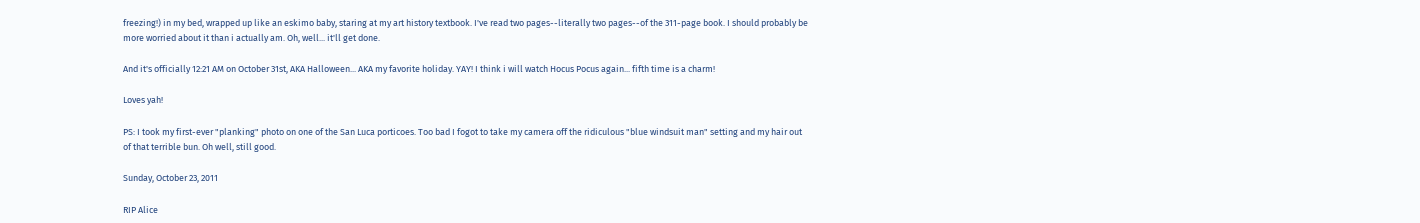freezing!) in my bed, wrapped up like an eskimo baby, staring at my art history textbook. I've read two pages--literally two pages--of the 311-page book. I should probably be more worried about it than i actually am. Oh, well... it'll get done.

And it's officially 12:21 AM on October 31st, AKA Halloween... AKA my favorite holiday. YAY! I think i will watch Hocus Pocus again... fifth time is a charm!

Loves yah!

PS: I took my first-ever "planking" photo on one of the San Luca porticoes. Too bad I fogot to take my camera off the ridiculous "blue windsuit man" setting and my hair out of that terrible bun. Oh well, still good.

Sunday, October 23, 2011

RIP Alice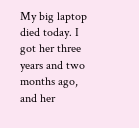My big laptop died today. I got her three years and two months ago, and her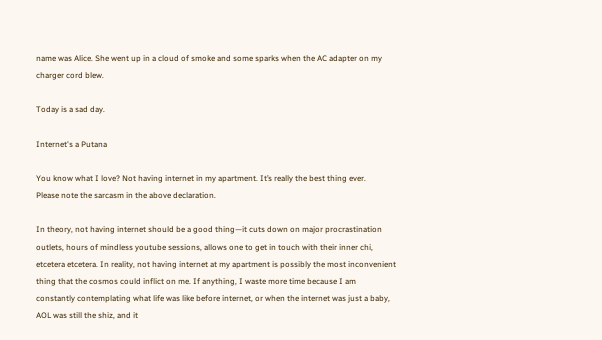name was Alice. She went up in a cloud of smoke and some sparks when the AC adapter on my charger cord blew.

Today is a sad day.

Internet's a Putana

You know what I love? Not having internet in my apartment. It’s really the best thing ever.
Please note the sarcasm in the above declaration.

In theory, not having internet should be a good thing—it cuts down on major procrastination outlets, hours of mindless youtube sessions, allows one to get in touch with their inner chi, etcetera etcetera. In reality, not having internet at my apartment is possibly the most inconvenient thing that the cosmos could inflict on me. If anything, I waste more time because I am constantly contemplating what life was like before internet, or when the internet was just a baby, AOL was still the shiz, and it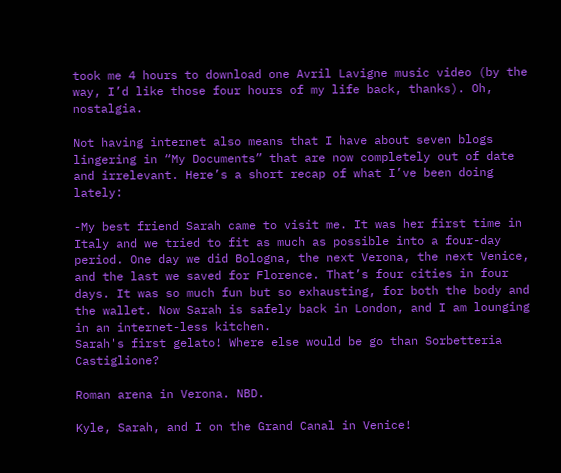took me 4 hours to download one Avril Lavigne music video (by the way, I’d like those four hours of my life back, thanks). Oh, nostalgia.

Not having internet also means that I have about seven blogs lingering in “My Documents” that are now completely out of date and irrelevant. Here’s a short recap of what I’ve been doing lately:

-My best friend Sarah came to visit me. It was her first time in Italy and we tried to fit as much as possible into a four-day period. One day we did Bologna, the next Verona, the next Venice, and the last we saved for Florence. That’s four cities in four days. It was so much fun but so exhausting, for both the body and the wallet. Now Sarah is safely back in London, and I am lounging in an internet-less kitchen.
Sarah's first gelato! Where else would be go than Sorbetteria Castiglione?

Roman arena in Verona. NBD.

Kyle, Sarah, and I on the Grand Canal in Venice!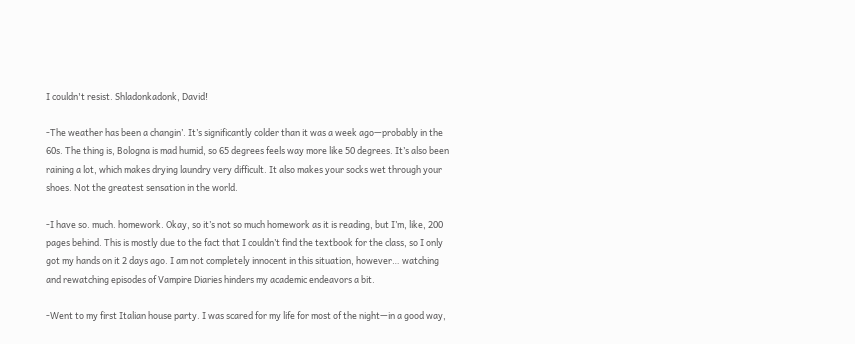I couldn't resist. Shladonkadonk, David!

-The weather has been a changin’. It’s significantly colder than it was a week ago—probably in the 60s. The thing is, Bologna is mad humid, so 65 degrees feels way more like 50 degrees. It’s also been raining a lot, which makes drying laundry very difficult. It also makes your socks wet through your shoes. Not the greatest sensation in the world.

-I have so. much. homework. Okay, so it’s not so much homework as it is reading, but I’m, like, 200 pages behind. This is mostly due to the fact that I couldn’t find the textbook for the class, so I only got my hands on it 2 days ago. I am not completely innocent in this situation, however… watching and rewatching episodes of Vampire Diaries hinders my academic endeavors a bit.

-Went to my first Italian house party. I was scared for my life for most of the night—in a good way,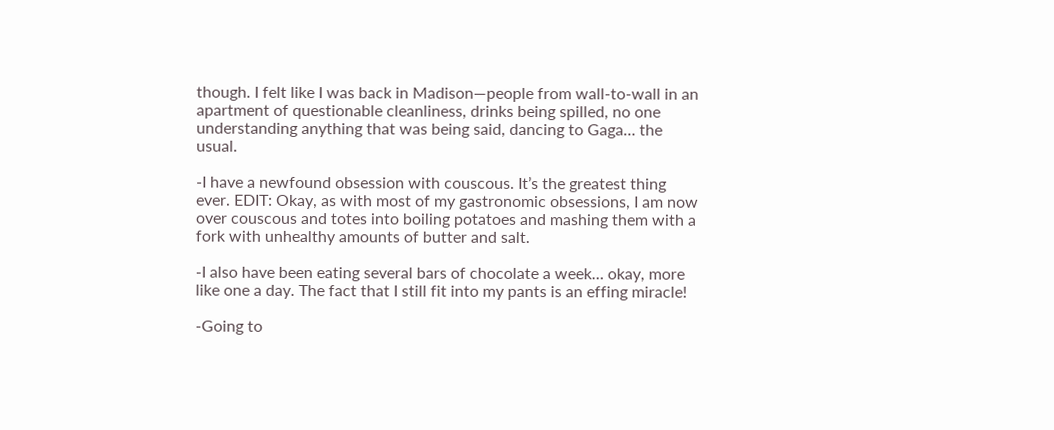though. I felt like I was back in Madison—people from wall-to-wall in an apartment of questionable cleanliness, drinks being spilled, no one understanding anything that was being said, dancing to Gaga… the usual.

-I have a newfound obsession with couscous. It’s the greatest thing ever. EDIT: Okay, as with most of my gastronomic obsessions, I am now over couscous and totes into boiling potatoes and mashing them with a fork with unhealthy amounts of butter and salt.

-I also have been eating several bars of chocolate a week… okay, more like one a day. The fact that I still fit into my pants is an effing miracle!

-Going to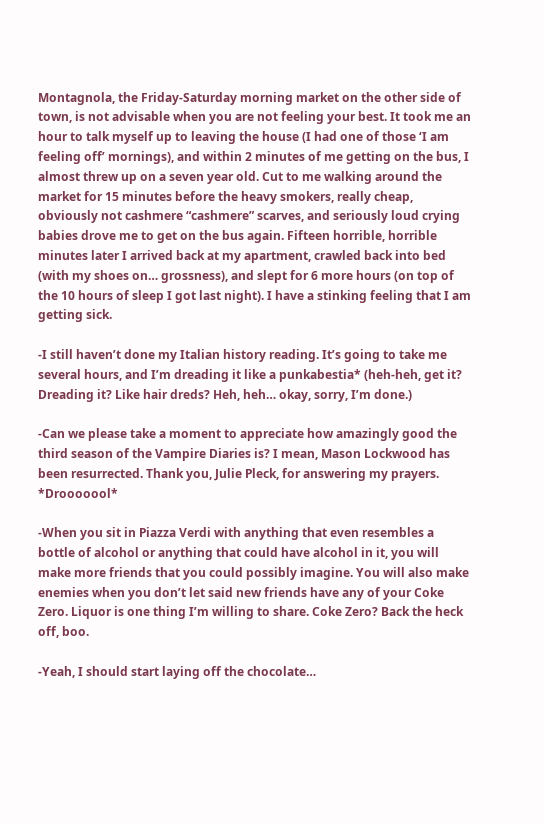Montagnola, the Friday-Saturday morning market on the other side of town, is not advisable when you are not feeling your best. It took me an hour to talk myself up to leaving the house (I had one of those ‘I am feeling off’ mornings), and within 2 minutes of me getting on the bus, I almost threw up on a seven year old. Cut to me walking around the market for 15 minutes before the heavy smokers, really cheap, obviously not cashmere “cashmere” scarves, and seriously loud crying babies drove me to get on the bus again. Fifteen horrible, horrible minutes later I arrived back at my apartment, crawled back into bed (with my shoes on… grossness), and slept for 6 more hours (on top of the 10 hours of sleep I got last night). I have a stinking feeling that I am getting sick.

-I still haven’t done my Italian history reading. It’s going to take me several hours, and I’m dreading it like a punkabestia* (heh-heh, get it? Dreading it? Like hair dreds? Heh, heh… okay, sorry, I’m done.)

-Can we please take a moment to appreciate how amazingly good the third season of the Vampire Diaries is? I mean, Mason Lockwood has been resurrected. Thank you, Julie Pleck, for answering my prayers. *Drooooool*

-When you sit in Piazza Verdi with anything that even resembles a bottle of alcohol or anything that could have alcohol in it, you will make more friends that you could possibly imagine. You will also make enemies when you don’t let said new friends have any of your Coke Zero. Liquor is one thing I’m willing to share. Coke Zero? Back the heck off, boo.

-Yeah, I should start laying off the chocolate…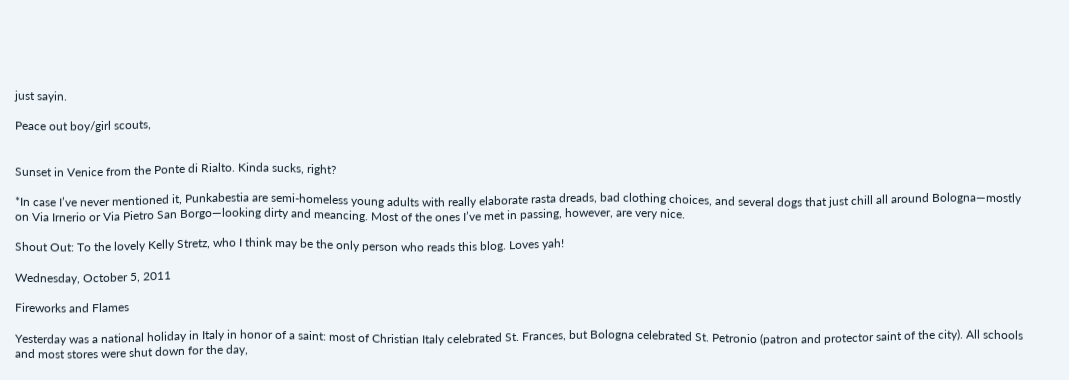just sayin.

Peace out boy/girl scouts,


Sunset in Venice from the Ponte di Rialto. Kinda sucks, right?

*In case I’ve never mentioned it, Punkabestia are semi-homeless young adults with really elaborate rasta dreads, bad clothing choices, and several dogs that just chill all around Bologna—mostly on Via Irnerio or Via Pietro San Borgo—looking dirty and meancing. Most of the ones I’ve met in passing, however, are very nice.

Shout Out: To the lovely Kelly Stretz, who I think may be the only person who reads this blog. Loves yah!

Wednesday, October 5, 2011

Fireworks and Flames

Yesterday was a national holiday in Italy in honor of a saint: most of Christian Italy celebrated St. Frances, but Bologna celebrated St. Petronio (patron and protector saint of the city). All schools and most stores were shut down for the day,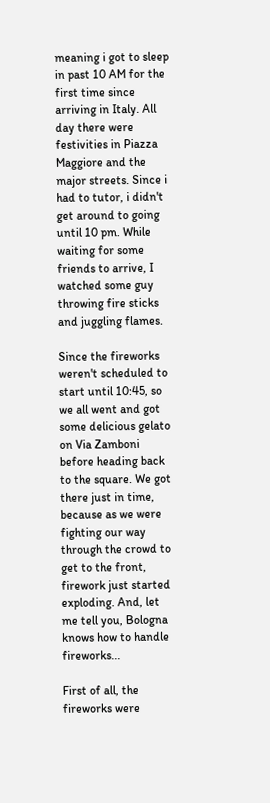meaning i got to sleep in past 10 AM for the first time since arriving in Italy. All day there were festivities in Piazza Maggiore and the major streets. Since i had to tutor, i didn't get around to going until 10 pm. While waiting for some friends to arrive, I watched some guy throwing fire sticks and juggling flames.

Since the fireworks weren't scheduled to start until 10:45, so we all went and got some delicious gelato on Via Zamboni before heading back to the square. We got there just in time, because as we were fighting our way through the crowd to get to the front, firework just started exploding. And, let me tell you, Bologna knows how to handle fireworks...

First of all, the fireworks were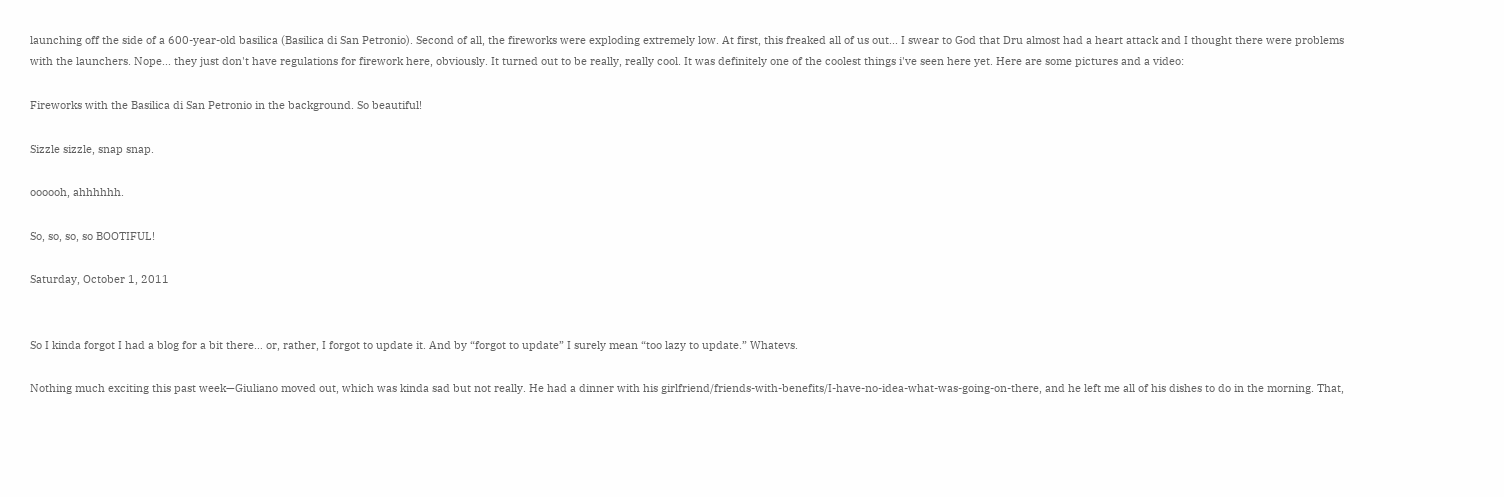launching off the side of a 600-year-old basilica (Basilica di San Petronio). Second of all, the fireworks were exploding extremely low. At first, this freaked all of us out... I swear to God that Dru almost had a heart attack and I thought there were problems with the launchers. Nope... they just don't have regulations for firework here, obviously. It turned out to be really, really cool. It was definitely one of the coolest things i've seen here yet. Here are some pictures and a video:

Fireworks with the Basilica di San Petronio in the background. So beautiful!

Sizzle sizzle, snap snap.

oooooh, ahhhhhh.

So, so, so, so BOOTIFUL!

Saturday, October 1, 2011


So I kinda forgot I had a blog for a bit there… or, rather, I forgot to update it. And by “forgot to update” I surely mean “too lazy to update.” Whatevs.

Nothing much exciting this past week—Giuliano moved out, which was kinda sad but not really. He had a dinner with his girlfriend/friends-with-benefits/I-have-no-idea-what-was-going-on-there, and he left me all of his dishes to do in the morning. That,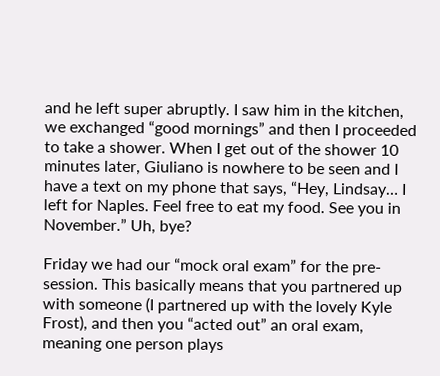and he left super abruptly. I saw him in the kitchen, we exchanged “good mornings” and then I proceeded to take a shower. When I get out of the shower 10 minutes later, Giuliano is nowhere to be seen and I have a text on my phone that says, “Hey, Lindsay… I left for Naples. Feel free to eat my food. See you in November.” Uh, bye?

Friday we had our “mock oral exam” for the pre-session. This basically means that you partnered up with someone (I partnered up with the lovely Kyle Frost), and then you “acted out” an oral exam, meaning one person plays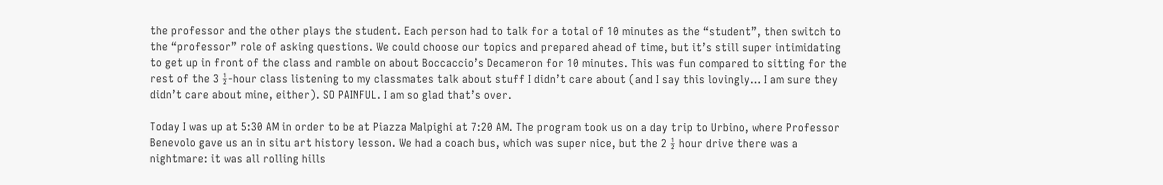the professor and the other plays the student. Each person had to talk for a total of 10 minutes as the “student”, then switch to the “professor” role of asking questions. We could choose our topics and prepared ahead of time, but it’s still super intimidating to get up in front of the class and ramble on about Boccaccio’s Decameron for 10 minutes. This was fun compared to sitting for the rest of the 3 ½-hour class listening to my classmates talk about stuff I didn’t care about (and I say this lovingly… I am sure they didn’t care about mine, either). SO PAINFUL. I am so glad that’s over.

Today I was up at 5:30 AM in order to be at Piazza Malpighi at 7:20 AM. The program took us on a day trip to Urbino, where Professor Benevolo gave us an in situ art history lesson. We had a coach bus, which was super nice, but the 2 ½ hour drive there was a nightmare: it was all rolling hills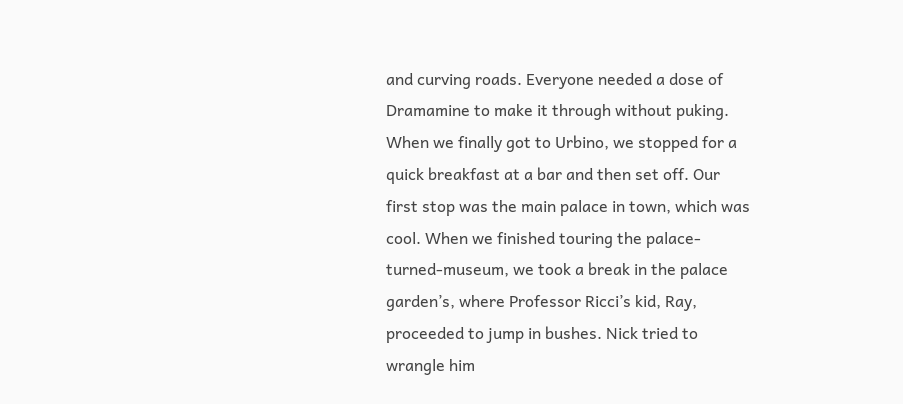and curving roads. Everyone needed a dose of Dramamine to make it through without puking. When we finally got to Urbino, we stopped for a quick breakfast at a bar and then set off. Our first stop was the main palace in town, which was cool. When we finished touring the palace-turned-museum, we took a break in the palace garden’s, where Professor Ricci’s kid, Ray, proceeded to jump in bushes. Nick tried to wrangle him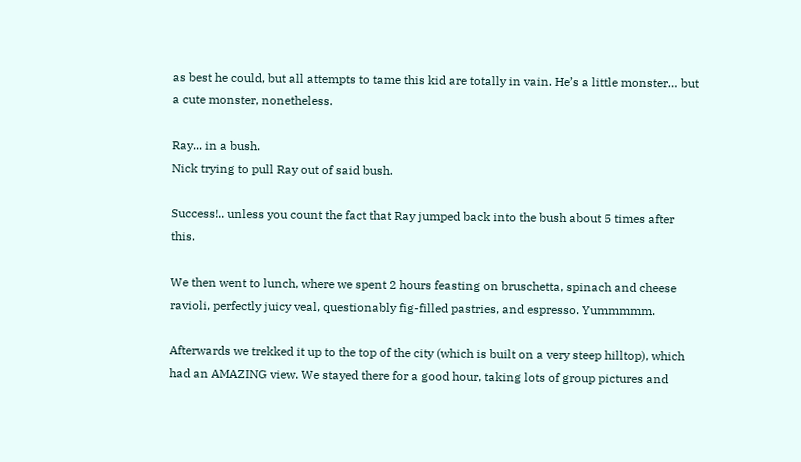as best he could, but all attempts to tame this kid are totally in vain. He’s a little monster… but a cute monster, nonetheless.

Ray... in a bush.
Nick trying to pull Ray out of said bush.

Success!.. unless you count the fact that Ray jumped back into the bush about 5 times after this.

We then went to lunch, where we spent 2 hours feasting on bruschetta, spinach and cheese ravioli, perfectly juicy veal, questionably fig-filled pastries, and espresso. Yummmmm.

Afterwards we trekked it up to the top of the city (which is built on a very steep hilltop), which had an AMAZING view. We stayed there for a good hour, taking lots of group pictures and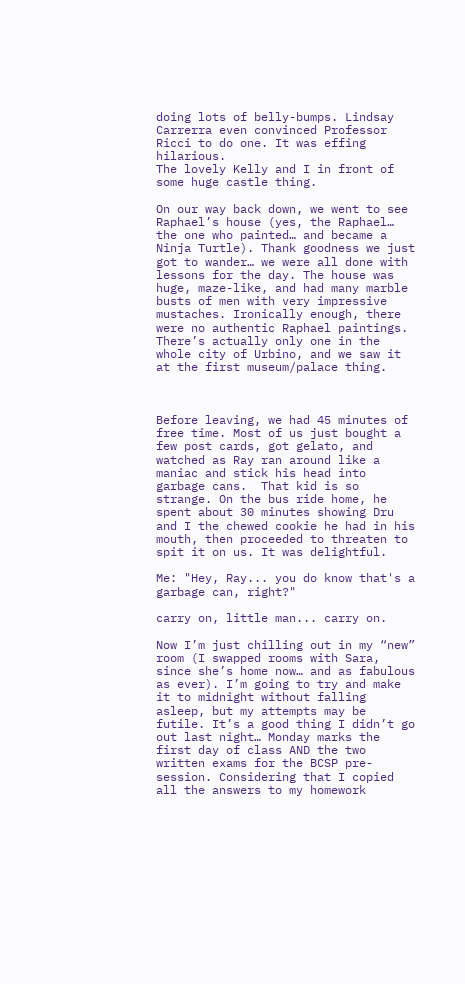doing lots of belly-bumps. Lindsay Carrerra even convinced Professor Ricci to do one. It was effing hilarious.
The lovely Kelly and I in front of some huge castle thing.

On our way back down, we went to see Raphael’s house (yes, the Raphael… the one who painted… and became a Ninja Turtle). Thank goodness we just got to wander… we were all done with lessons for the day. The house was huge, maze-like, and had many marble busts of men with very impressive mustaches. Ironically enough, there were no authentic Raphael paintings. There’s actually only one in the whole city of Urbino, and we saw it at the first museum/palace thing.



Before leaving, we had 45 minutes of free time. Most of us just bought a few post cards, got gelato, and watched as Ray ran around like a maniac and stick his head into garbage cans.  That kid is so strange. On the bus ride home, he spent about 30 minutes showing Dru and I the chewed cookie he had in his mouth, then proceeded to threaten to spit it on us. It was delightful.

Me: "Hey, Ray... you do know that's a garbage can, right?"

carry on, little man... carry on.

Now I’m just chilling out in my “new” room (I swapped rooms with Sara, since she’s home now… and as fabulous as ever). I’m going to try and make it to midnight without falling asleep, but my attempts may be futile. It’s a good thing I didn’t go out last night… Monday marks the first day of class AND the two written exams for the BCSP pre-session. Considering that I copied all the answers to my homework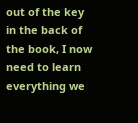out of the key in the back of the book, I now need to learn everything we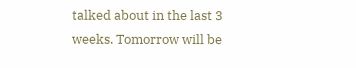talked about in the last 3 weeks. Tomorrow will be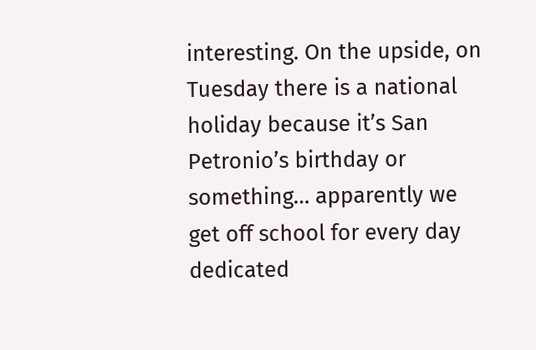interesting. On the upside, on Tuesday there is a national holiday because it’s San Petronio’s birthday or something… apparently we get off school for every day dedicated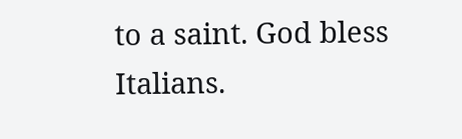to a saint. God bless Italians.